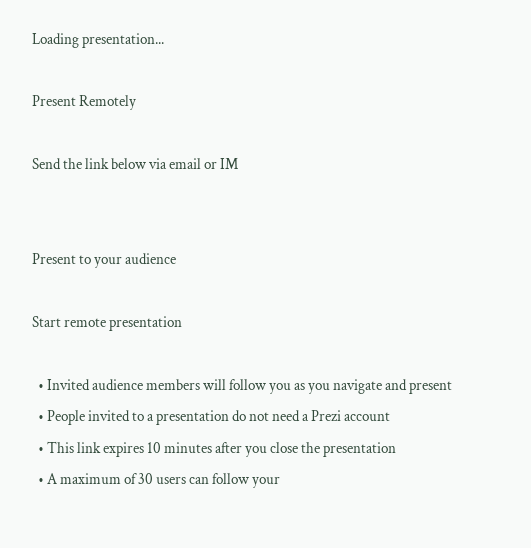Loading presentation...

Present Remotely

Send the link below via email or IM


Present to your audience

Start remote presentation

  • Invited audience members will follow you as you navigate and present
  • People invited to a presentation do not need a Prezi account
  • This link expires 10 minutes after you close the presentation
  • A maximum of 30 users can follow your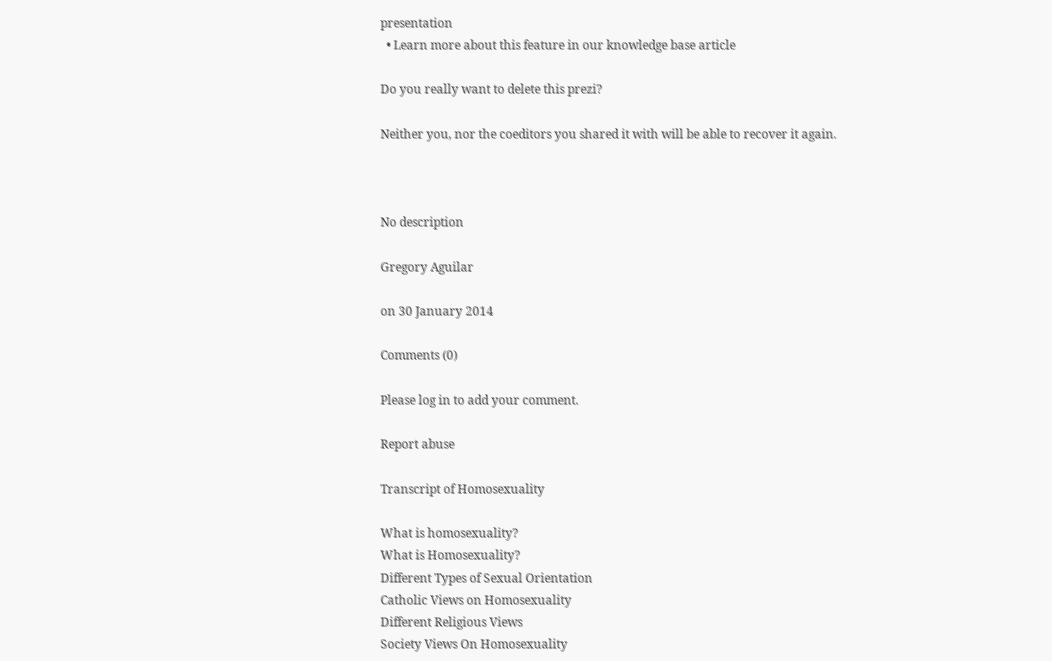presentation
  • Learn more about this feature in our knowledge base article

Do you really want to delete this prezi?

Neither you, nor the coeditors you shared it with will be able to recover it again.



No description

Gregory Aguilar

on 30 January 2014

Comments (0)

Please log in to add your comment.

Report abuse

Transcript of Homosexuality

What is homosexuality?
What is Homosexuality?
Different Types of Sexual Orientation
Catholic Views on Homosexuality
Different Religious Views
Society Views On Homosexuality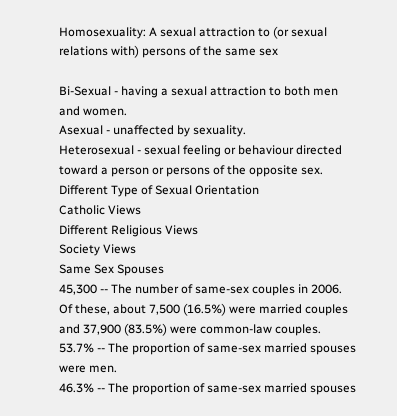Homosexuality: A sexual attraction to (or sexual relations with) persons of the same sex

Bi-Sexual - having a sexual attraction to both men and women.
Asexual - unaffected by sexuality.
Heterosexual - sexual feeling or behaviour directed toward a person or persons of the opposite sex.
Different Type of Sexual Orientation
Catholic Views
Different Religious Views
Society Views
Same Sex Spouses
45,300 -- The number of same-sex couples in 2006. Of these, about 7,500 (16.5%) were married couples and 37,900 (83.5%) were common-law couples.
53.7% -- The proportion of same-sex married spouses were men.
46.3% -- The proportion of same-sex married spouses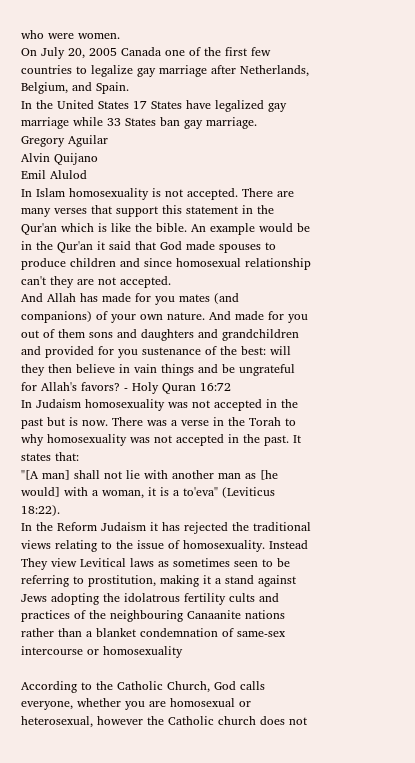who were women.
On July 20, 2005 Canada one of the first few countries to legalize gay marriage after Netherlands, Belgium, and Spain.
In the United States 17 States have legalized gay marriage while 33 States ban gay marriage.
Gregory Aguilar
Alvin Quijano
Emil Alulod
In Islam homosexuality is not accepted. There are many verses that support this statement in the Qur'an which is like the bible. An example would be in the Qur'an it said that God made spouses to produce children and since homosexual relationship can't they are not accepted.
And Allah has made for you mates (and companions) of your own nature. And made for you out of them sons and daughters and grandchildren and provided for you sustenance of the best: will they then believe in vain things and be ungrateful for Allah's favors? - Holy Quran 16:72
In Judaism homosexuality was not accepted in the past but is now. There was a verse in the Torah to why homosexuality was not accepted in the past. It states that:
"[A man] shall not lie with another man as [he would] with a woman, it is a to'eva" (Leviticus 18:22).
In the Reform Judaism it has rejected the traditional views relating to the issue of homosexuality. Instead They view Levitical laws as sometimes seen to be referring to prostitution, making it a stand against Jews adopting the idolatrous fertility cults and practices of the neighbouring Canaanite nations rather than a blanket condemnation of same-sex intercourse or homosexuality

According to the Catholic Church, God calls everyone, whether you are homosexual or heterosexual, however the Catholic church does not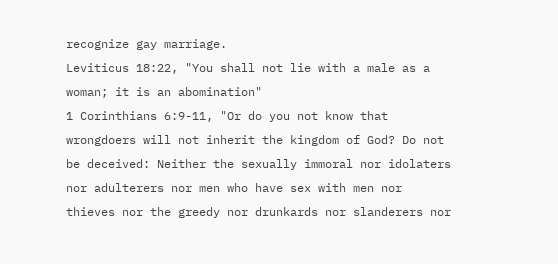recognize gay marriage.
Leviticus 18:22, "You shall not lie with a male as a woman; it is an abomination"
1 Corinthians 6:9-11, "Or do you not know that wrongdoers will not inherit the kingdom of God? Do not be deceived: Neither the sexually immoral nor idolaters nor adulterers nor men who have sex with men nor thieves nor the greedy nor drunkards nor slanderers nor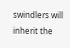swindlers will inherit the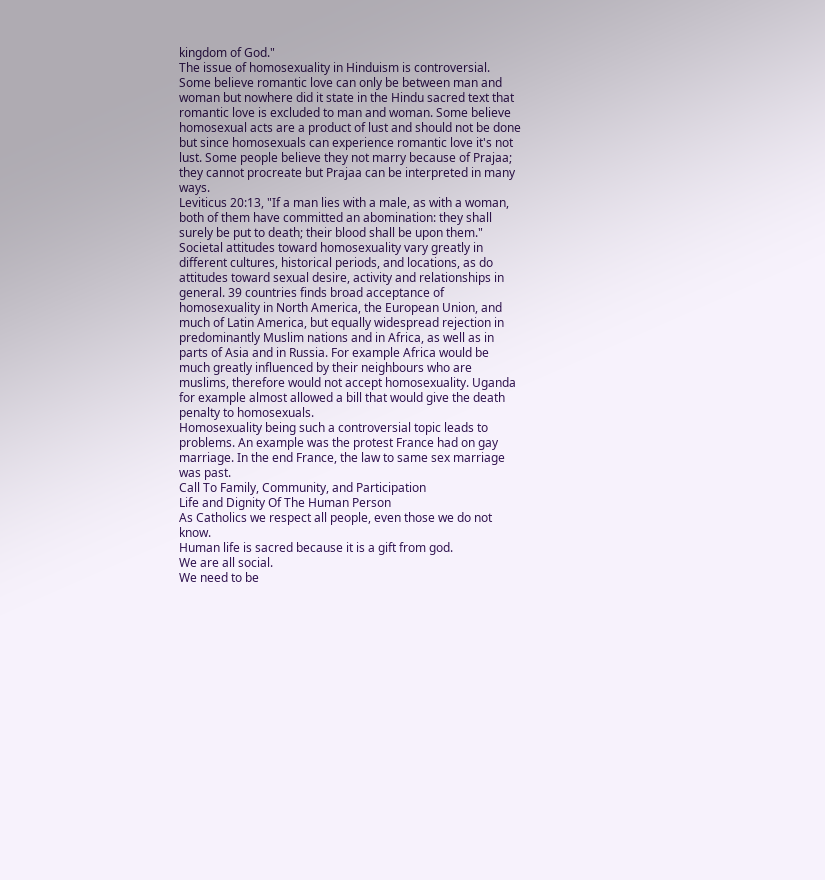kingdom of God."
The issue of homosexuality in Hinduism is controversial. Some believe romantic love can only be between man and woman but nowhere did it state in the Hindu sacred text that romantic love is excluded to man and woman. Some believe homosexual acts are a product of lust and should not be done but since homosexuals can experience romantic love it's not lust. Some people believe they not marry because of Prajaa; they cannot procreate but Prajaa can be interpreted in many ways.
Leviticus 20:13, "If a man lies with a male, as with a woman, both of them have committed an abomination: they shall surely be put to death; their blood shall be upon them."
Societal attitudes toward homosexuality vary greatly in different cultures, historical periods, and locations, as do attitudes toward sexual desire, activity and relationships in general. 39 countries finds broad acceptance of homosexuality in North America, the European Union, and much of Latin America, but equally widespread rejection in predominantly Muslim nations and in Africa, as well as in parts of Asia and in Russia. For example Africa would be much greatly influenced by their neighbours who are muslims, therefore would not accept homosexuality. Uganda for example almost allowed a bill that would give the death penalty to homosexuals.
Homosexuality being such a controversial topic leads to problems. An example was the protest France had on gay marriage. In the end France, the law to same sex marriage was past.
Call To Family, Community, and Participation
Life and Dignity Of The Human Person
As Catholics we respect all people, even those we do not know.
Human life is sacred because it is a gift from god.
We are all social.
We need to be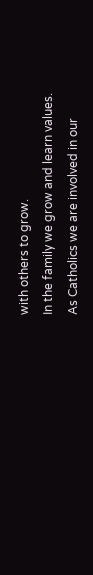with others to grow.
In the family we grow and learn values.
As Catholics we are involved in our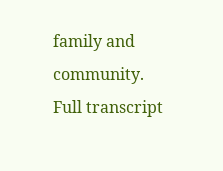family and community.
Full transcript